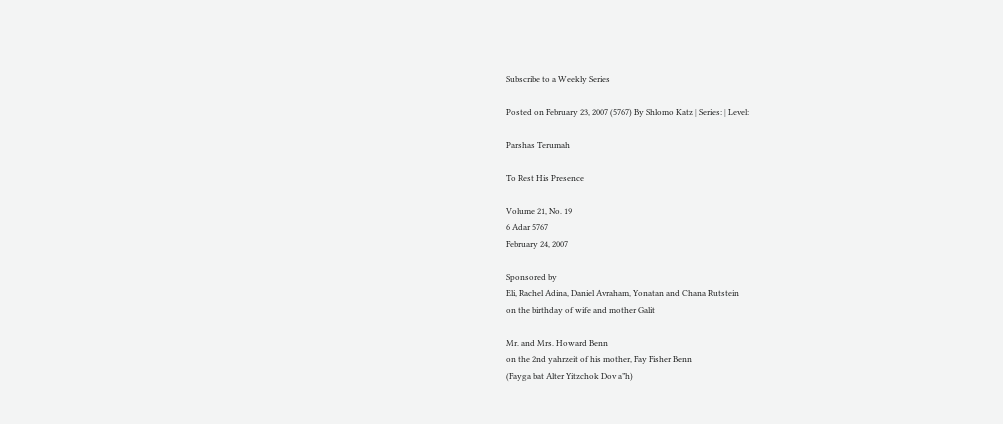Subscribe to a Weekly Series

Posted on February 23, 2007 (5767) By Shlomo Katz | Series: | Level:

Parshas Terumah

To Rest His Presence

Volume 21, No. 19
6 Adar 5767
February 24, 2007

Sponsored by
Eli, Rachel Adina, Daniel Avraham, Yonatan and Chana Rutstein
on the birthday of wife and mother Galit

Mr. and Mrs. Howard Benn
on the 2nd yahrzeit of his mother, Fay Fisher Benn
(Fayga bat Alter Yitzchok Dov a”h)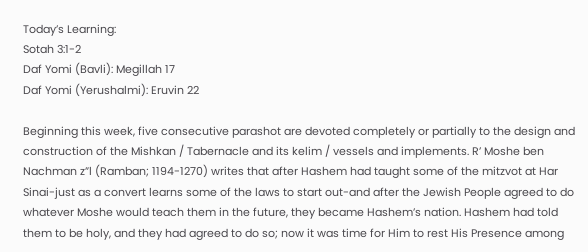Today’s Learning:
Sotah 3:1-2
Daf Yomi (Bavli): Megillah 17
Daf Yomi (Yerushalmi): Eruvin 22

Beginning this week, five consecutive parashot are devoted completely or partially to the design and construction of the Mishkan / Tabernacle and its kelim / vessels and implements. R’ Moshe ben Nachman z”l (Ramban; 1194-1270) writes that after Hashem had taught some of the mitzvot at Har Sinai-just as a convert learns some of the laws to start out-and after the Jewish People agreed to do whatever Moshe would teach them in the future, they became Hashem’s nation. Hashem had told them to be holy, and they had agreed to do so; now it was time for Him to rest His Presence among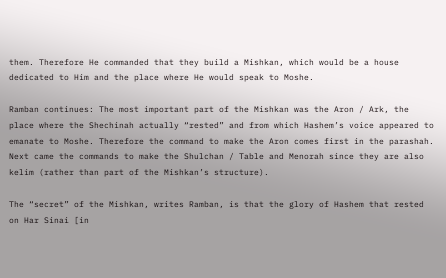them. Therefore He commanded that they build a Mishkan, which would be a house dedicated to Him and the place where He would speak to Moshe.

Ramban continues: The most important part of the Mishkan was the Aron / Ark, the place where the Shechinah actually “rested” and from which Hashem’s voice appeared to emanate to Moshe. Therefore the command to make the Aron comes first in the parashah. Next came the commands to make the Shulchan / Table and Menorah since they are also kelim (rather than part of the Mishkan’s structure).

The “secret” of the Mishkan, writes Ramban, is that the glory of Hashem that rested on Har Sinai [in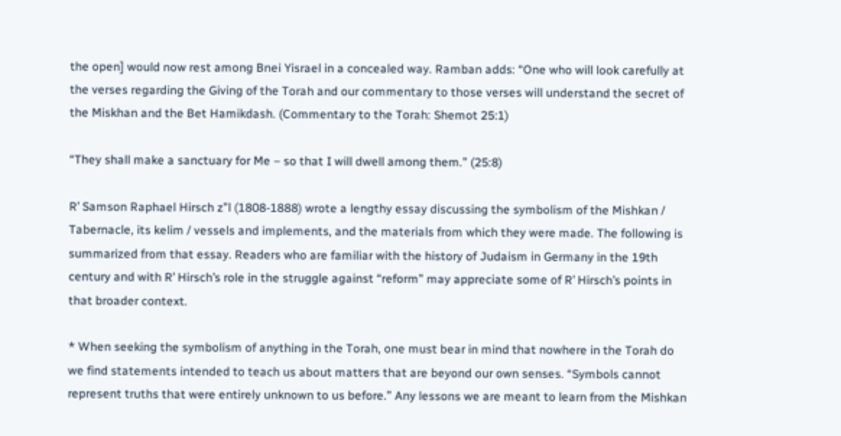the open] would now rest among Bnei Yisrael in a concealed way. Ramban adds: “One who will look carefully at the verses regarding the Giving of the Torah and our commentary to those verses will understand the secret of the Miskhan and the Bet Hamikdash. (Commentary to the Torah: Shemot 25:1)

“They shall make a sanctuary for Me – so that I will dwell among them.” (25:8)

R’ Samson Raphael Hirsch z”l (1808-1888) wrote a lengthy essay discussing the symbolism of the Mishkan / Tabernacle, its kelim / vessels and implements, and the materials from which they were made. The following is summarized from that essay. Readers who are familiar with the history of Judaism in Germany in the 19th century and with R’ Hirsch’s role in the struggle against “reform” may appreciate some of R’ Hirsch’s points in that broader context.

* When seeking the symbolism of anything in the Torah, one must bear in mind that nowhere in the Torah do we find statements intended to teach us about matters that are beyond our own senses. “Symbols cannot represent truths that were entirely unknown to us before.” Any lessons we are meant to learn from the Mishkan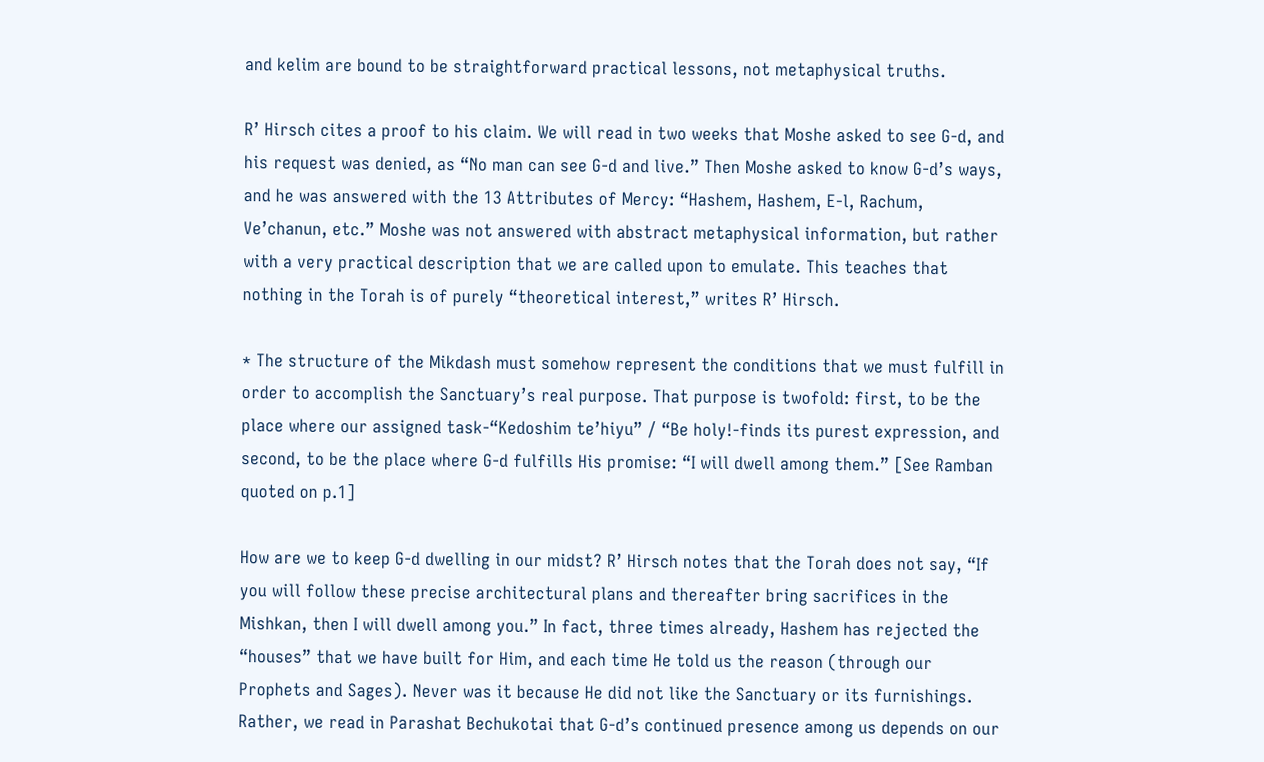and kelim are bound to be straightforward practical lessons, not metaphysical truths.

R’ Hirsch cites a proof to his claim. We will read in two weeks that Moshe asked to see G-d, and his request was denied, as “No man can see G-d and live.” Then Moshe asked to know G-d’s ways, and he was answered with the 13 Attributes of Mercy: “Hashem, Hashem, E-l, Rachum, Ve’chanun, etc.” Moshe was not answered with abstract metaphysical information, but rather with a very practical description that we are called upon to emulate. This teaches that nothing in the Torah is of purely “theoretical interest,” writes R’ Hirsch.

* The structure of the Mikdash must somehow represent the conditions that we must fulfill in order to accomplish the Sanctuary’s real purpose. That purpose is twofold: first, to be the place where our assigned task-“Kedoshim te’hiyu” / “Be holy!-finds its purest expression, and second, to be the place where G-d fulfills His promise: “I will dwell among them.” [See Ramban quoted on p.1]

How are we to keep G-d dwelling in our midst? R’ Hirsch notes that the Torah does not say, “If you will follow these precise architectural plans and thereafter bring sacrifices in the Mishkan, then I will dwell among you.” In fact, three times already, Hashem has rejected the “houses” that we have built for Him, and each time He told us the reason (through our Prophets and Sages). Never was it because He did not like the Sanctuary or its furnishings. Rather, we read in Parashat Bechukotai that G-d’s continued presence among us depends on our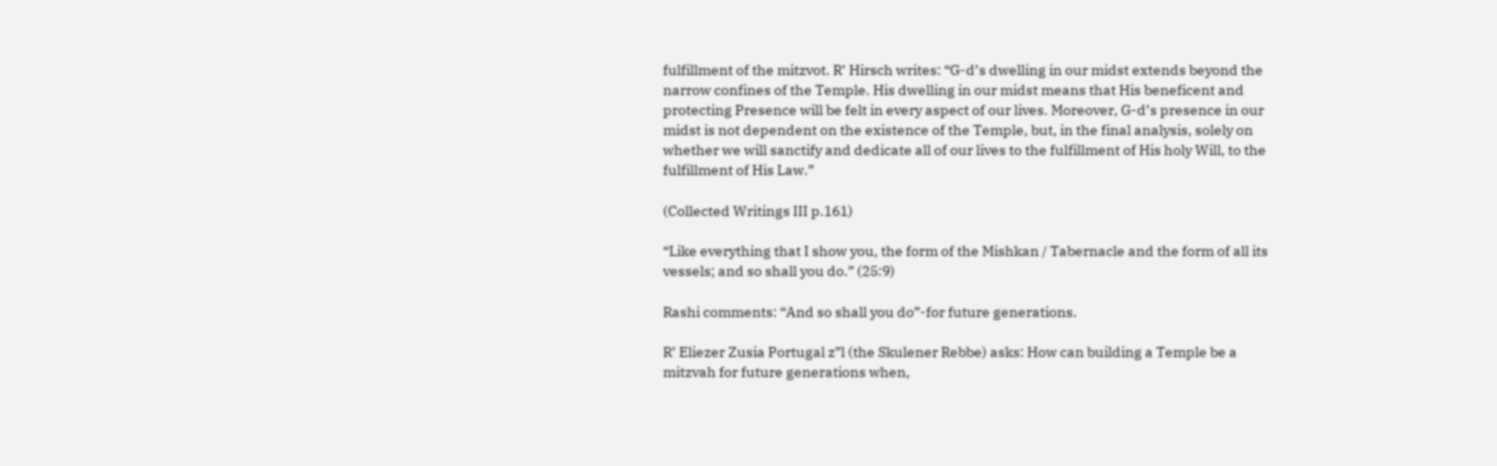fulfillment of the mitzvot. R’ Hirsch writes: “G-d’s dwelling in our midst extends beyond the narrow confines of the Temple. His dwelling in our midst means that His beneficent and protecting Presence will be felt in every aspect of our lives. Moreover, G-d’s presence in our midst is not dependent on the existence of the Temple, but, in the final analysis, solely on whether we will sanctify and dedicate all of our lives to the fulfillment of His holy Will, to the fulfillment of His Law.”

(Collected Writings III p.161)

“Like everything that I show you, the form of the Mishkan / Tabernacle and the form of all its vessels; and so shall you do.” (25:9)

Rashi comments: “And so shall you do”-for future generations.

R’ Eliezer Zusia Portugal z”l (the Skulener Rebbe) asks: How can building a Temple be a mitzvah for future generations when,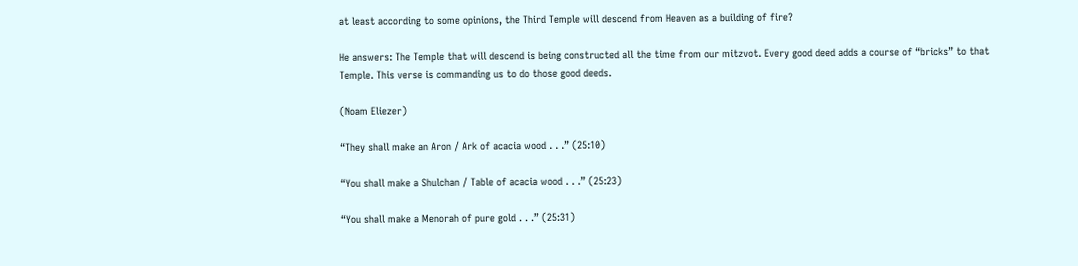at least according to some opinions, the Third Temple will descend from Heaven as a building of fire?

He answers: The Temple that will descend is being constructed all the time from our mitzvot. Every good deed adds a course of “bricks” to that Temple. This verse is commanding us to do those good deeds.

(Noam Eliezer)

“They shall make an Aron / Ark of acacia wood . . .” (25:10)

“You shall make a Shulchan / Table of acacia wood . . .” (25:23)

“You shall make a Menorah of pure gold . . .” (25:31)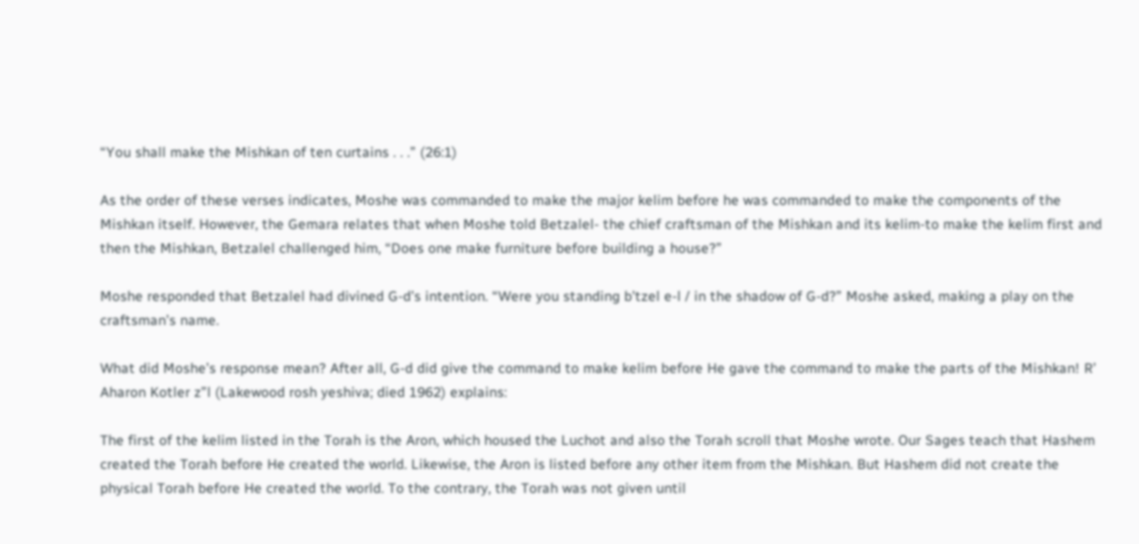“You shall make the Mishkan of ten curtains . . .” (26:1)

As the order of these verses indicates, Moshe was commanded to make the major kelim before he was commanded to make the components of the Mishkan itself. However, the Gemara relates that when Moshe told Betzalel- the chief craftsman of the Mishkan and its kelim-to make the kelim first and then the Mishkan, Betzalel challenged him, “Does one make furniture before building a house?”

Moshe responded that Betzalel had divined G-d’s intention. “Were you standing b’tzel e-l / in the shadow of G-d?” Moshe asked, making a play on the craftsman’s name.

What did Moshe’s response mean? After all, G-d did give the command to make kelim before He gave the command to make the parts of the Mishkan! R’ Aharon Kotler z”l (Lakewood rosh yeshiva; died 1962) explains:

The first of the kelim listed in the Torah is the Aron, which housed the Luchot and also the Torah scroll that Moshe wrote. Our Sages teach that Hashem created the Torah before He created the world. Likewise, the Aron is listed before any other item from the Mishkan. But Hashem did not create the physical Torah before He created the world. To the contrary, the Torah was not given until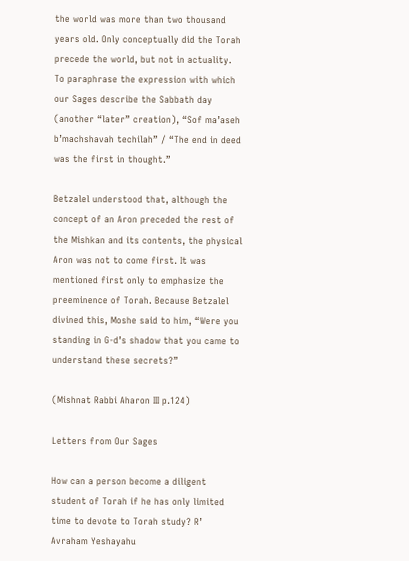the world was more than two thousand years old. Only conceptually did the Torah precede the world, but not in actuality. To paraphrase the expression with which our Sages describe the Sabbath day (another “later” creation), “Sof ma’aseh b’machshavah techilah” / “The end in deed was the first in thought.”

Betzalel understood that, although the concept of an Aron preceded the rest of the Mishkan and its contents, the physical Aron was not to come first. It was mentioned first only to emphasize the preeminence of Torah. Because Betzalel divined this, Moshe said to him, “Were you standing in G-d’s shadow that you came to understand these secrets?”

(Mishnat Rabbi Aharon III p.124)

Letters from Our Sages

How can a person become a diligent student of Torah if he has only limited time to devote to Torah study? R’ Avraham Yeshayahu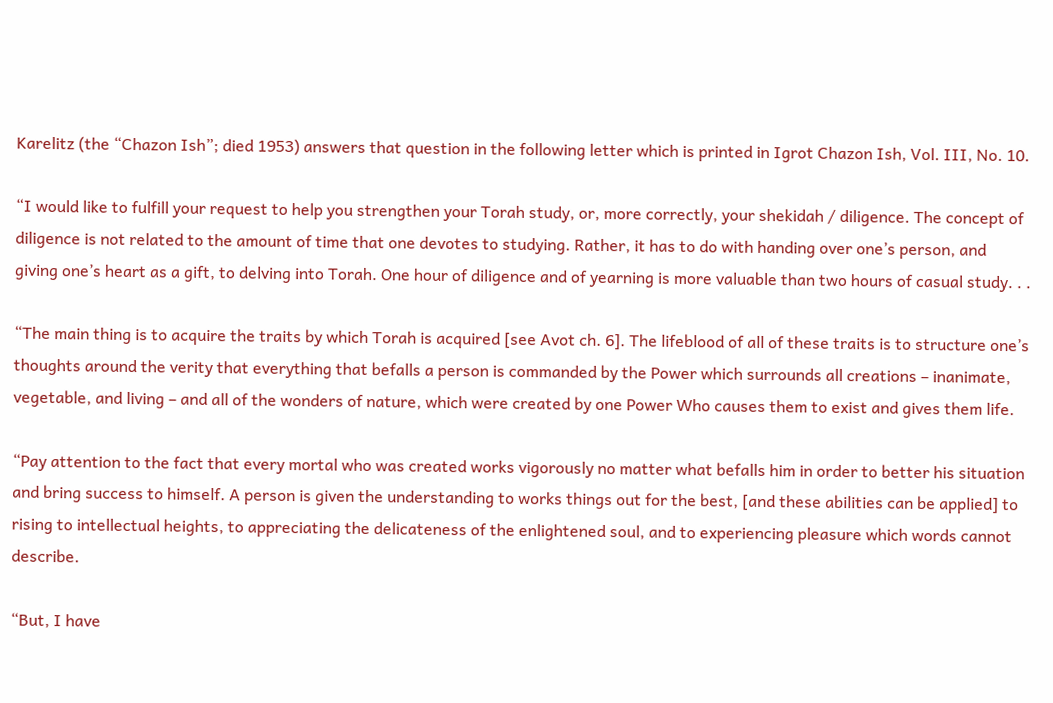Karelitz (the “Chazon Ish”; died 1953) answers that question in the following letter which is printed in Igrot Chazon Ish, Vol. III, No. 10.

“I would like to fulfill your request to help you strengthen your Torah study, or, more correctly, your shekidah / diligence. The concept of diligence is not related to the amount of time that one devotes to studying. Rather, it has to do with handing over one’s person, and giving one’s heart as a gift, to delving into Torah. One hour of diligence and of yearning is more valuable than two hours of casual study. . .

“The main thing is to acquire the traits by which Torah is acquired [see Avot ch. 6]. The lifeblood of all of these traits is to structure one’s thoughts around the verity that everything that befalls a person is commanded by the Power which surrounds all creations – inanimate, vegetable, and living – and all of the wonders of nature, which were created by one Power Who causes them to exist and gives them life.

“Pay attention to the fact that every mortal who was created works vigorously no matter what befalls him in order to better his situation and bring success to himself. A person is given the understanding to works things out for the best, [and these abilities can be applied] to rising to intellectual heights, to appreciating the delicateness of the enlightened soul, and to experiencing pleasure which words cannot describe.

“But, I have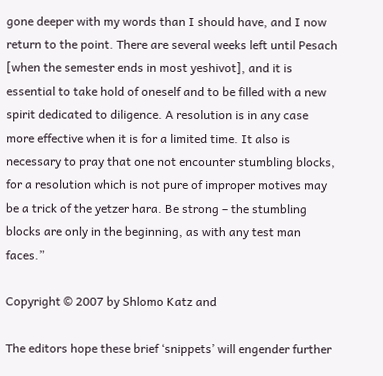gone deeper with my words than I should have, and I now return to the point. There are several weeks left until Pesach [when the semester ends in most yeshivot], and it is essential to take hold of oneself and to be filled with a new spirit dedicated to diligence. A resolution is in any case more effective when it is for a limited time. It also is necessary to pray that one not encounter stumbling blocks, for a resolution which is not pure of improper motives may be a trick of the yetzer hara. Be strong – the stumbling blocks are only in the beginning, as with any test man faces.”

Copyright © 2007 by Shlomo Katz and

The editors hope these brief ‘snippets’ will engender further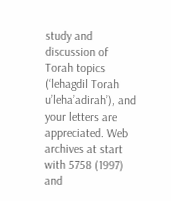study and discussion of Torah topics (‘lehagdil Torah u’leha’adirah’), and your letters are appreciated. Web archives at start with 5758 (1997) and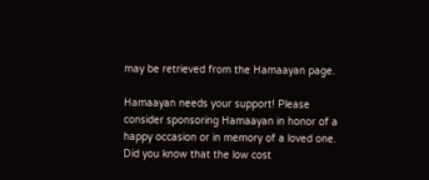may be retrieved from the Hamaayan page.

Hamaayan needs your support! Please consider sponsoring Hamaayan in honor of a happy occasion or in memory of a loved one. Did you know that the low cost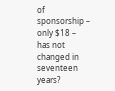of sponsorship – only $18 – has not changed in seventeen years?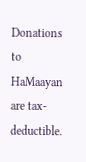Donations to HaMaayan are tax-deductible.